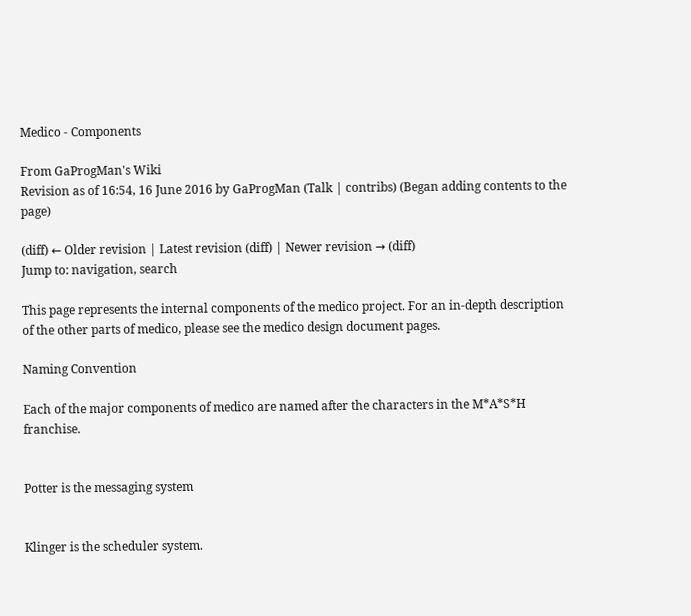Medico - Components

From GaProgMan's Wiki
Revision as of 16:54, 16 June 2016 by GaProgMan (Talk | contribs) (Began adding contents to the page)

(diff) ← Older revision | Latest revision (diff) | Newer revision → (diff)
Jump to: navigation, search

This page represents the internal components of the medico project. For an in-depth description of the other parts of medico, please see the medico design document pages.

Naming Convention

Each of the major components of medico are named after the characters in the M*A*S*H franchise.


Potter is the messaging system


Klinger is the scheduler system.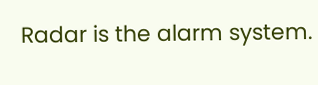Radar is the alarm system.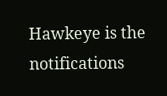Hawkeye is the notifications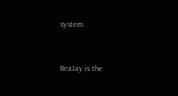system.


BeaJay is the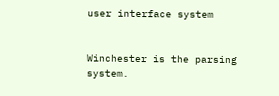user interface system


Winchester is the parsing system.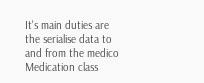It's main duties are the serialise data to and from the medico Medication class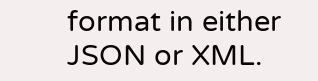format in either JSON or XML.